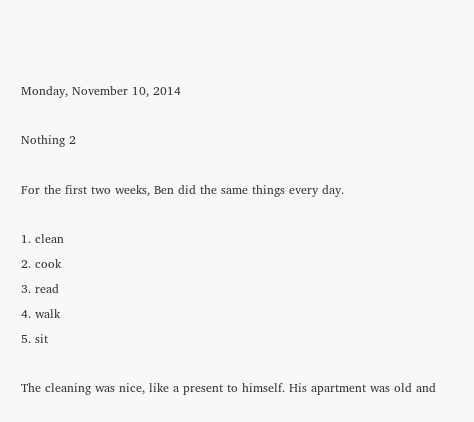Monday, November 10, 2014

Nothing 2

For the first two weeks, Ben did the same things every day.

1. clean
2. cook
3. read
4. walk
5. sit

The cleaning was nice, like a present to himself. His apartment was old and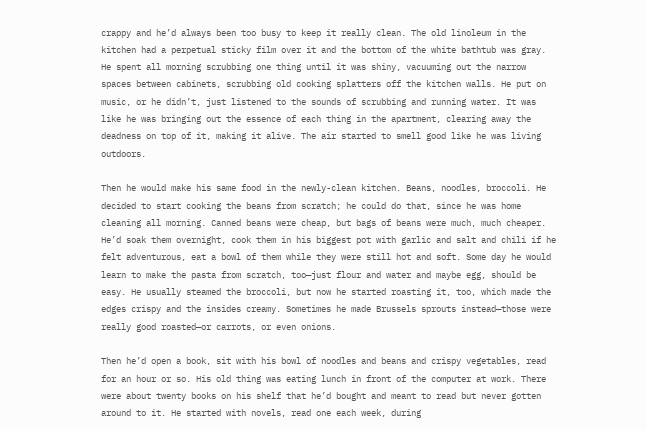crappy and he’d always been too busy to keep it really clean. The old linoleum in the kitchen had a perpetual sticky film over it and the bottom of the white bathtub was gray. He spent all morning scrubbing one thing until it was shiny, vacuuming out the narrow spaces between cabinets, scrubbing old cooking splatters off the kitchen walls. He put on music, or he didn’t, just listened to the sounds of scrubbing and running water. It was like he was bringing out the essence of each thing in the apartment, clearing away the deadness on top of it, making it alive. The air started to smell good like he was living outdoors.

Then he would make his same food in the newly-clean kitchen. Beans, noodles, broccoli. He decided to start cooking the beans from scratch; he could do that, since he was home cleaning all morning. Canned beans were cheap, but bags of beans were much, much cheaper.  He’d soak them overnight, cook them in his biggest pot with garlic and salt and chili if he felt adventurous, eat a bowl of them while they were still hot and soft. Some day he would learn to make the pasta from scratch, too—just flour and water and maybe egg, should be easy. He usually steamed the broccoli, but now he started roasting it, too, which made the edges crispy and the insides creamy. Sometimes he made Brussels sprouts instead—those were really good roasted—or carrots, or even onions.

Then he’d open a book, sit with his bowl of noodles and beans and crispy vegetables, read for an hour or so. His old thing was eating lunch in front of the computer at work. There were about twenty books on his shelf that he’d bought and meant to read but never gotten around to it. He started with novels, read one each week, during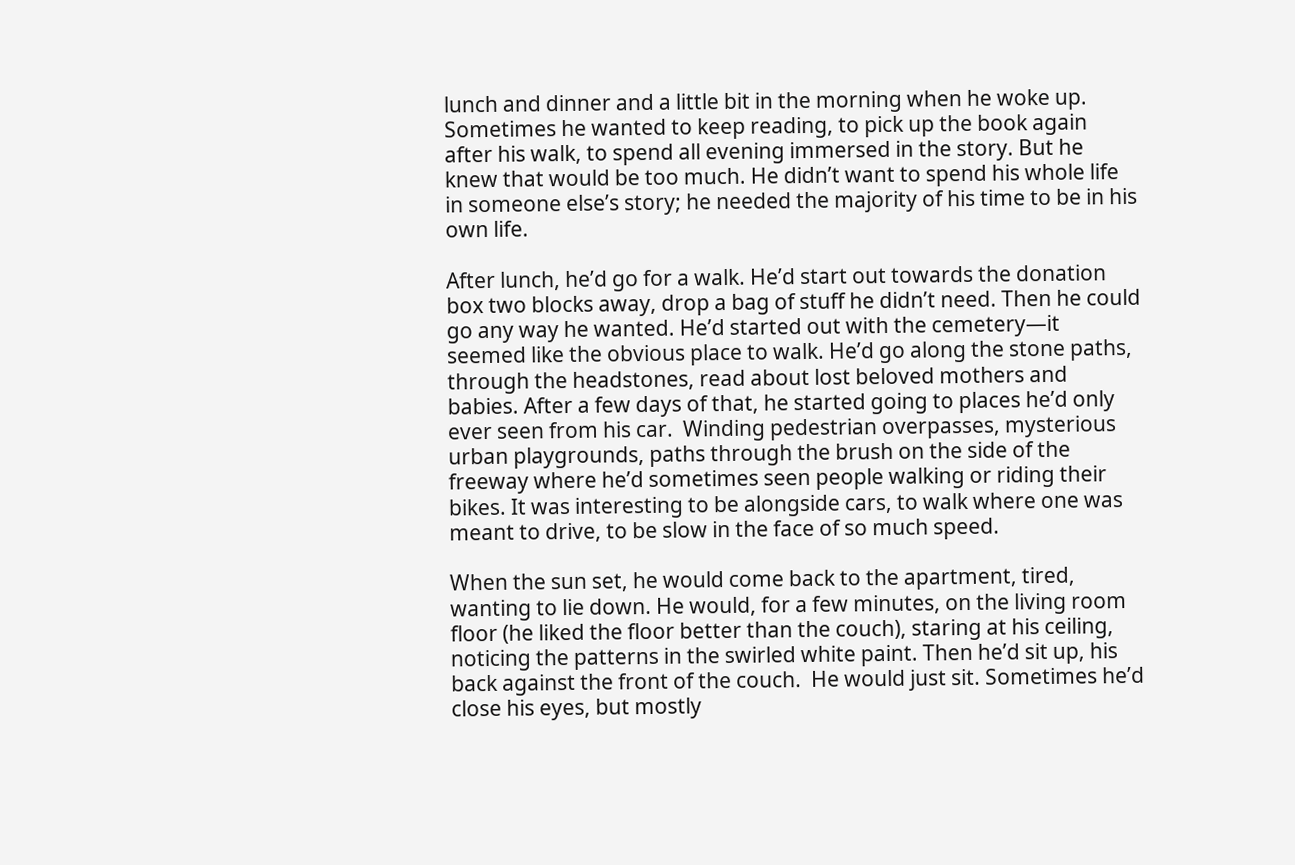lunch and dinner and a little bit in the morning when he woke up. Sometimes he wanted to keep reading, to pick up the book again after his walk, to spend all evening immersed in the story. But he knew that would be too much. He didn’t want to spend his whole life in someone else’s story; he needed the majority of his time to be in his own life.

After lunch, he’d go for a walk. He’d start out towards the donation box two blocks away, drop a bag of stuff he didn’t need. Then he could go any way he wanted. He’d started out with the cemetery—it seemed like the obvious place to walk. He’d go along the stone paths, through the headstones, read about lost beloved mothers and babies. After a few days of that, he started going to places he’d only ever seen from his car.  Winding pedestrian overpasses, mysterious urban playgrounds, paths through the brush on the side of the freeway where he’d sometimes seen people walking or riding their bikes. It was interesting to be alongside cars, to walk where one was meant to drive, to be slow in the face of so much speed.

When the sun set, he would come back to the apartment, tired, wanting to lie down. He would, for a few minutes, on the living room floor (he liked the floor better than the couch), staring at his ceiling, noticing the patterns in the swirled white paint. Then he’d sit up, his back against the front of the couch.  He would just sit. Sometimes he’d close his eyes, but mostly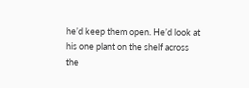he’d keep them open. He’d look at his one plant on the shelf across the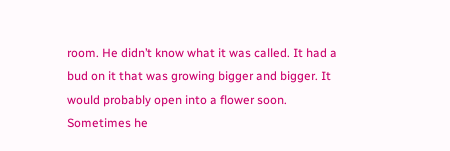room. He didn’t know what it was called. It had a bud on it that was growing bigger and bigger. It would probably open into a flower soon. Sometimes he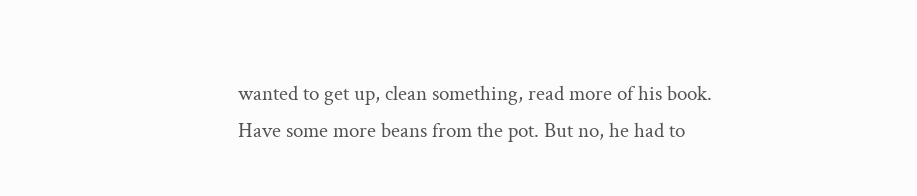wanted to get up, clean something, read more of his book. Have some more beans from the pot. But no, he had to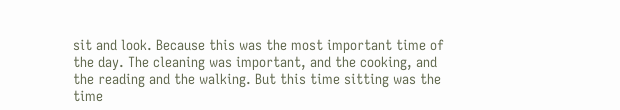sit and look. Because this was the most important time of the day. The cleaning was important, and the cooking, and the reading and the walking. But this time sitting was the time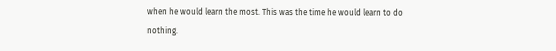when he would learn the most. This was the time he would learn to do nothing.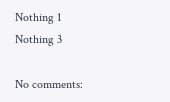Nothing 1
Nothing 3

No comments: